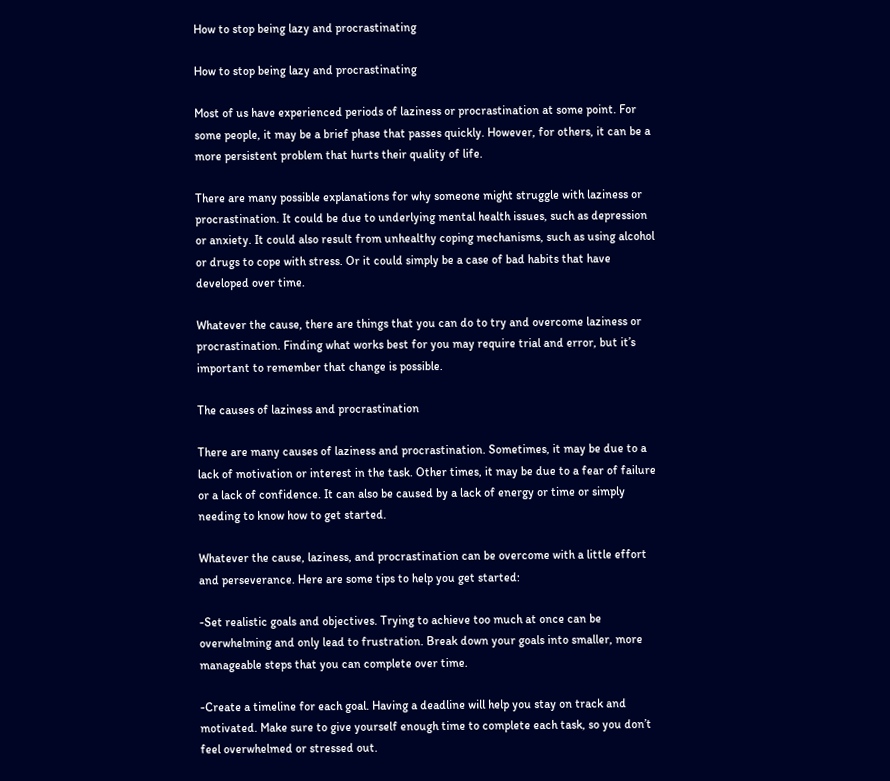How to stop being lazy and procrastinating

How to stop being lazy and procrastinating

Most of us have experienced periods of laziness or procrastination at some point. For some people, it may be a brief phase that passes quickly. However, for others, it can be a more persistent problem that hurts their quality of life.

There are many possible explanations for why someone might struggle with laziness or procrastination. It could be due to underlying mental health issues, such as depression or anxiety. It could also result from unhealthy coping mechanisms, such as using alcohol or drugs to cope with stress. Or it could simply be a case of bad habits that have developed over time.

Whatever the cause, there are things that you can do to try and overcome laziness or procrastination. Finding what works best for you may require trial and error, but it’s important to remember that change is possible.

The causes of laziness and procrastination

There are many causes of laziness and procrastination. Sometimes, it may be due to a lack of motivation or interest in the task. Other times, it may be due to a fear of failure or a lack of confidence. It can also be caused by a lack of energy or time or simply needing to know how to get started.

Whatever the cause, laziness, and procrastination can be overcome with a little effort and perseverance. Here are some tips to help you get started:

-Set realistic goals and objectives. Trying to achieve too much at once can be overwhelming and only lead to frustration. Break down your goals into smaller, more manageable steps that you can complete over time.

-Create a timeline for each goal. Having a deadline will help you stay on track and motivated. Make sure to give yourself enough time to complete each task, so you don’t feel overwhelmed or stressed out.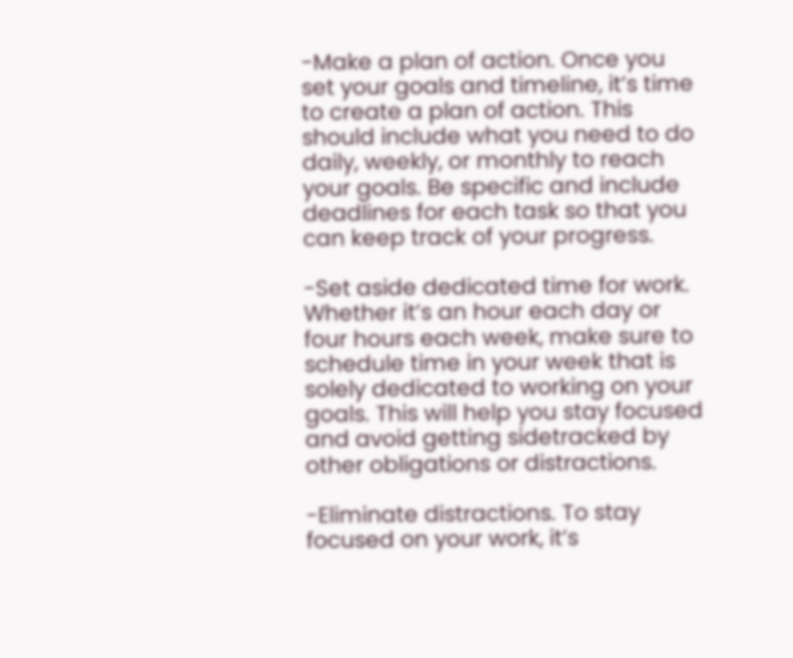-Make a plan of action. Once you set your goals and timeline, it’s time to create a plan of action. This should include what you need to do daily, weekly, or monthly to reach your goals. Be specific and include deadlines for each task so that you can keep track of your progress.

-Set aside dedicated time for work. Whether it’s an hour each day or four hours each week, make sure to schedule time in your week that is solely dedicated to working on your goals. This will help you stay focused and avoid getting sidetracked by other obligations or distractions.

-Eliminate distractions. To stay focused on your work, it’s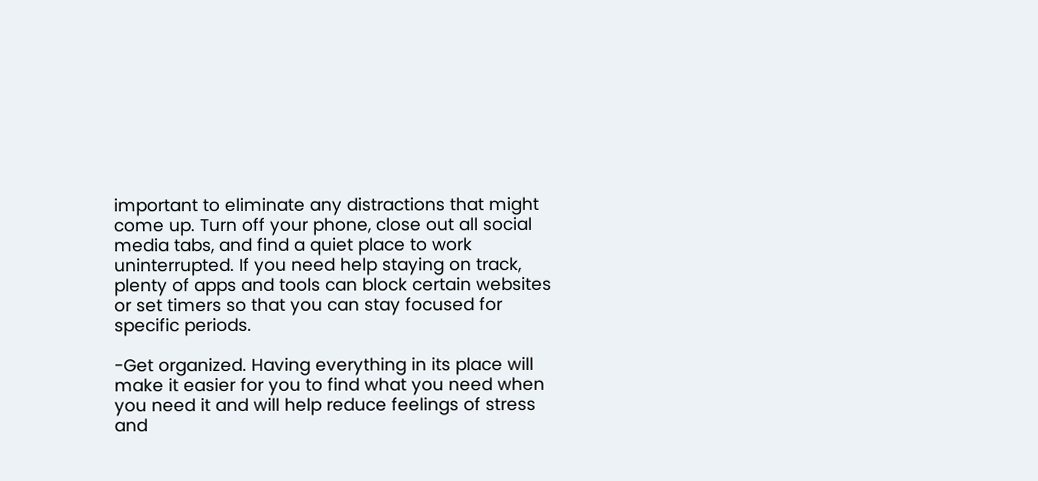important to eliminate any distractions that might come up. Turn off your phone, close out all social media tabs, and find a quiet place to work uninterrupted. If you need help staying on track, plenty of apps and tools can block certain websites or set timers so that you can stay focused for specific periods.

-Get organized. Having everything in its place will make it easier for you to find what you need when you need it and will help reduce feelings of stress and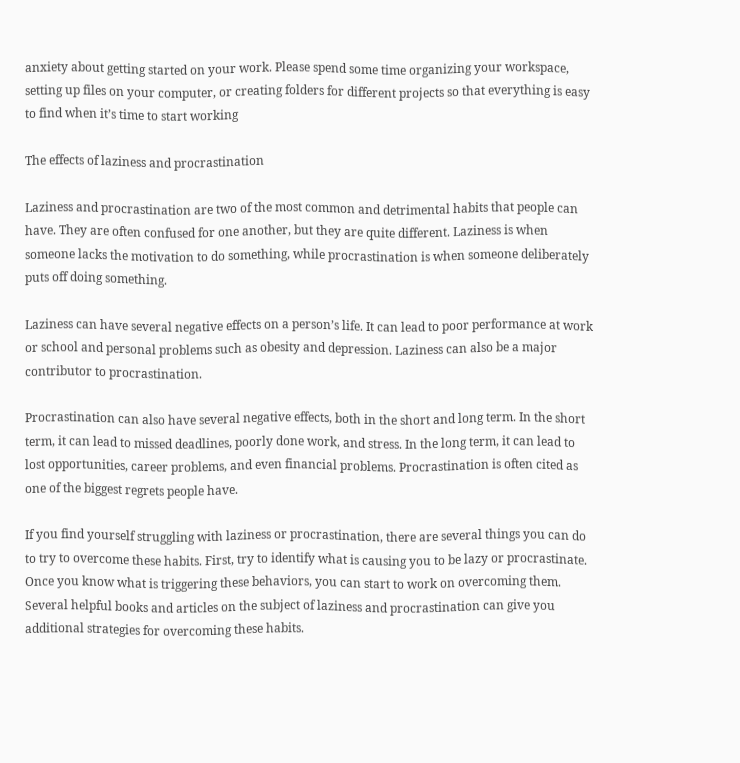anxiety about getting started on your work. Please spend some time organizing your workspace, setting up files on your computer, or creating folders for different projects so that everything is easy to find when it’s time to start working

The effects of laziness and procrastination

Laziness and procrastination are two of the most common and detrimental habits that people can have. They are often confused for one another, but they are quite different. Laziness is when someone lacks the motivation to do something, while procrastination is when someone deliberately puts off doing something.

Laziness can have several negative effects on a person’s life. It can lead to poor performance at work or school and personal problems such as obesity and depression. Laziness can also be a major contributor to procrastination.

Procrastination can also have several negative effects, both in the short and long term. In the short term, it can lead to missed deadlines, poorly done work, and stress. In the long term, it can lead to lost opportunities, career problems, and even financial problems. Procrastination is often cited as one of the biggest regrets people have.

If you find yourself struggling with laziness or procrastination, there are several things you can do to try to overcome these habits. First, try to identify what is causing you to be lazy or procrastinate. Once you know what is triggering these behaviors, you can start to work on overcoming them. Several helpful books and articles on the subject of laziness and procrastination can give you additional strategies for overcoming these habits.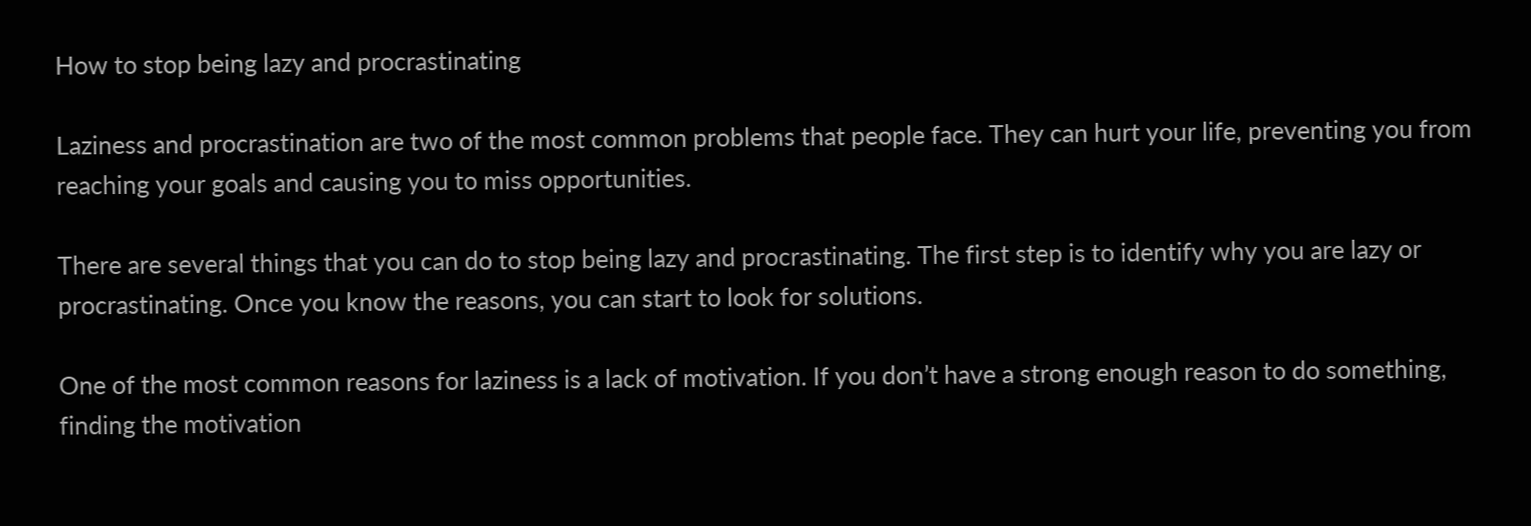How to stop being lazy and procrastinating

Laziness and procrastination are two of the most common problems that people face. They can hurt your life, preventing you from reaching your goals and causing you to miss opportunities.

There are several things that you can do to stop being lazy and procrastinating. The first step is to identify why you are lazy or procrastinating. Once you know the reasons, you can start to look for solutions.

One of the most common reasons for laziness is a lack of motivation. If you don’t have a strong enough reason to do something, finding the motivation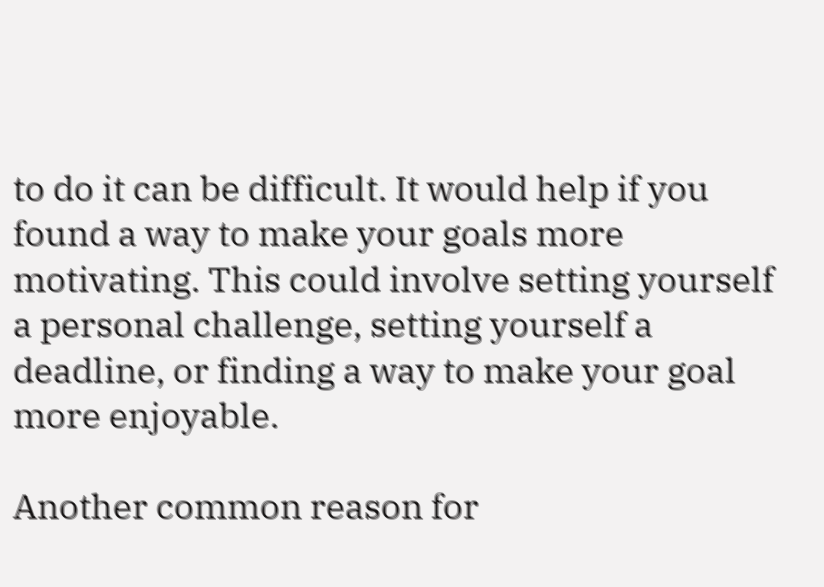to do it can be difficult. It would help if you found a way to make your goals more motivating. This could involve setting yourself a personal challenge, setting yourself a deadline, or finding a way to make your goal more enjoyable.

Another common reason for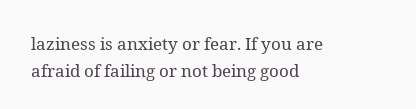laziness is anxiety or fear. If you are afraid of failing or not being good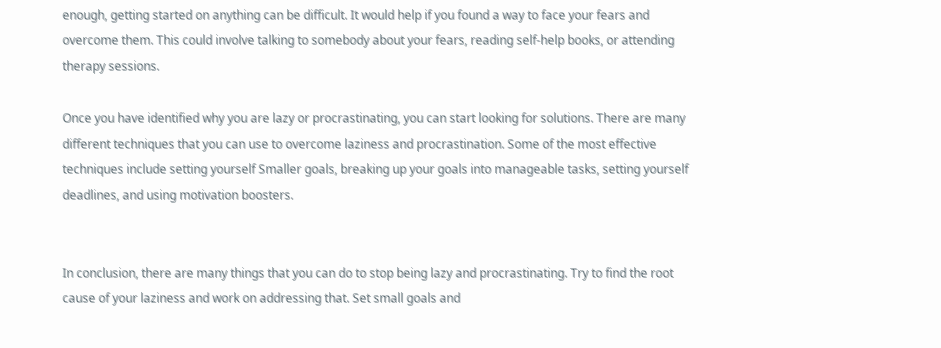enough, getting started on anything can be difficult. It would help if you found a way to face your fears and overcome them. This could involve talking to somebody about your fears, reading self-help books, or attending therapy sessions.

Once you have identified why you are lazy or procrastinating, you can start looking for solutions. There are many different techniques that you can use to overcome laziness and procrastination. Some of the most effective techniques include setting yourself Smaller goals, breaking up your goals into manageable tasks, setting yourself deadlines, and using motivation boosters.


In conclusion, there are many things that you can do to stop being lazy and procrastinating. Try to find the root cause of your laziness and work on addressing that. Set small goals and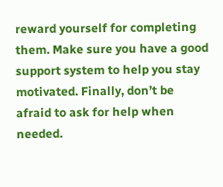reward yourself for completing them. Make sure you have a good support system to help you stay motivated. Finally, don’t be afraid to ask for help when needed.